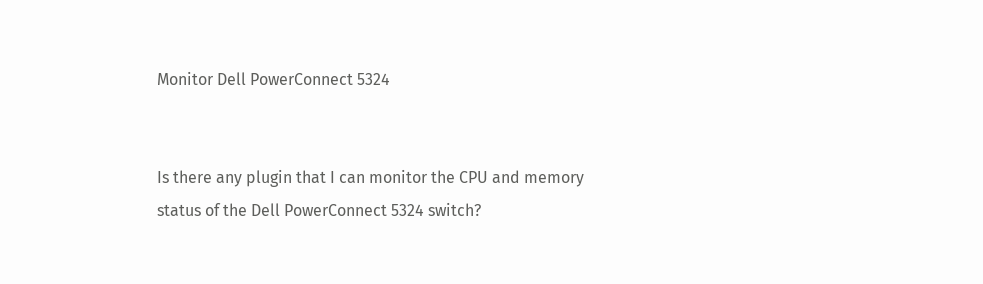Monitor Dell PowerConnect 5324


Is there any plugin that I can monitor the CPU and memory status of the Dell PowerConnect 5324 switch?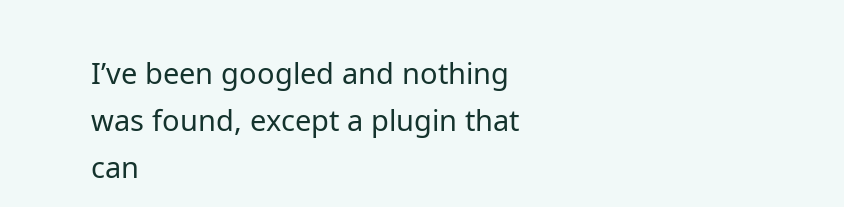I’ve been googled and nothing was found, except a plugin that can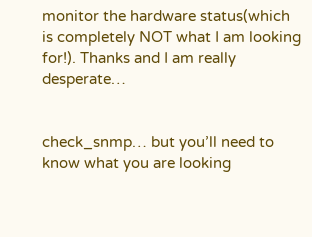monitor the hardware status(which is completely NOT what I am looking for!). Thanks and I am really desperate…


check_snmp… but you’ll need to know what you are looking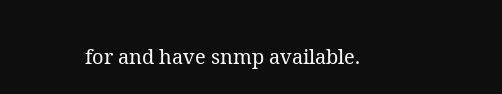for and have snmp available.